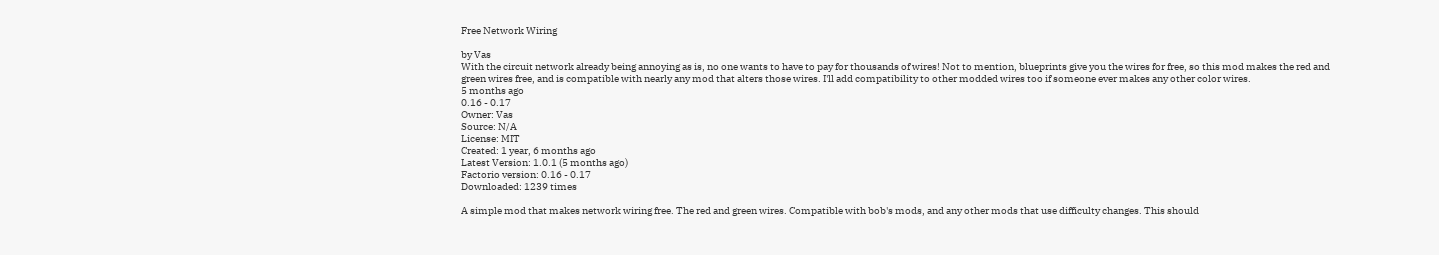Free Network Wiring

by Vas
With the circuit network already being annoying as is, no one wants to have to pay for thousands of wires! Not to mention, blueprints give you the wires for free, so this mod makes the red and green wires free, and is compatible with nearly any mod that alters those wires. I'll add compatibility to other modded wires too if someone ever makes any other color wires.
5 months ago
0.16 - 0.17
Owner: Vas
Source: N/A
License: MIT
Created: 1 year, 6 months ago
Latest Version: 1.0.1 (5 months ago)
Factorio version: 0.16 - 0.17
Downloaded: 1239 times

A simple mod that makes network wiring free. The red and green wires. Compatible with bob's mods, and any other mods that use difficulty changes. This should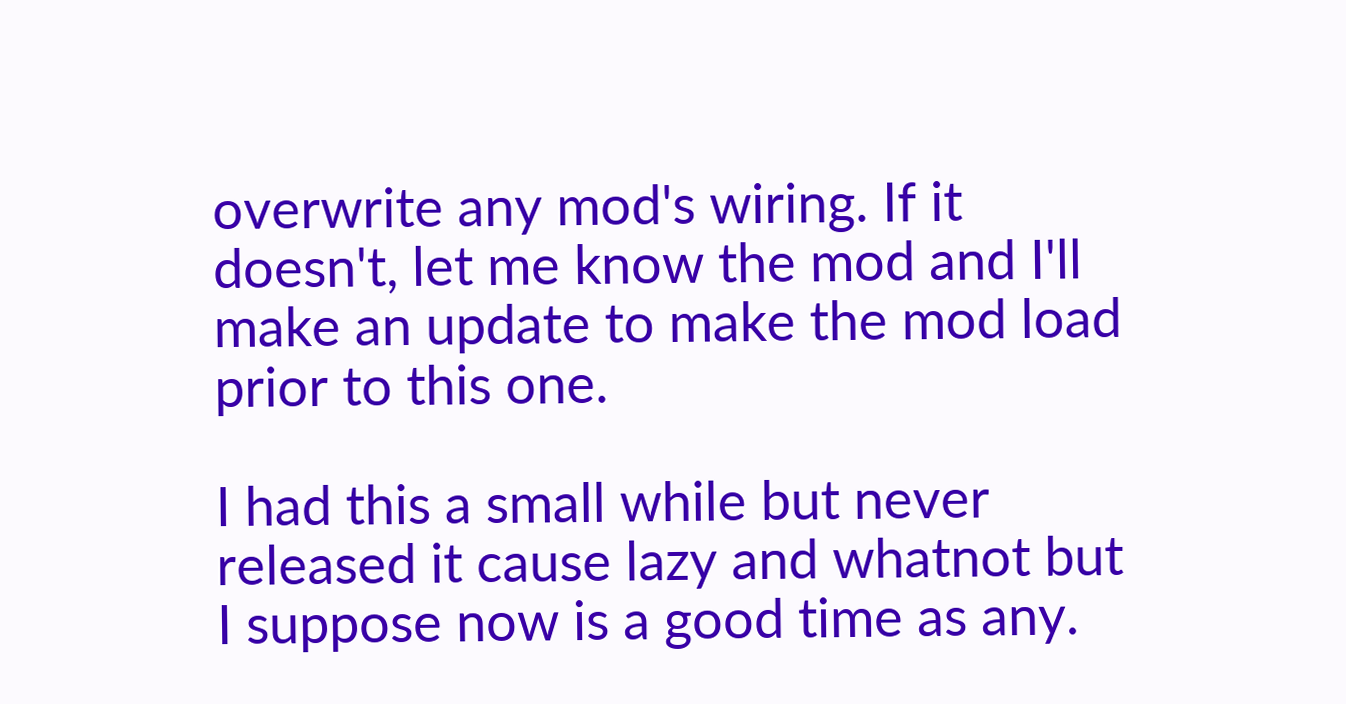overwrite any mod's wiring. If it doesn't, let me know the mod and I'll make an update to make the mod load prior to this one.

I had this a small while but never released it cause lazy and whatnot but I suppose now is a good time as any.